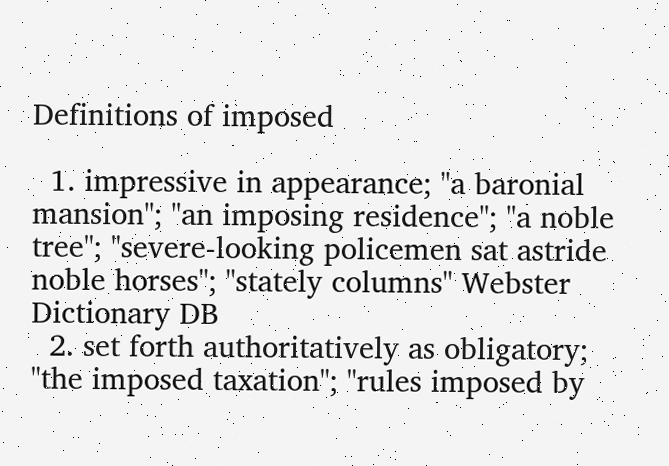Definitions of imposed

  1. impressive in appearance; "a baronial mansion"; "an imposing residence"; "a noble tree"; "severe-looking policemen sat astride noble horses"; "stately columns" Webster Dictionary DB
  2. set forth authoritatively as obligatory; "the imposed taxation"; "rules imposed by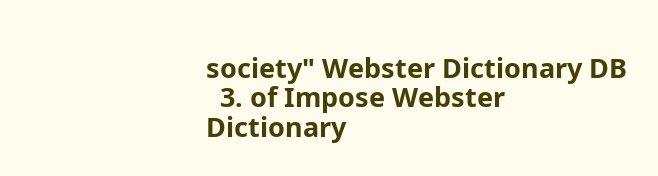society" Webster Dictionary DB
  3. of Impose Webster Dictionary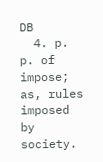DB
  4. p. p. of impose; as, rules imposed by society.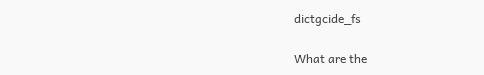dictgcide_fs

What are the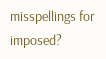misspellings for imposed?